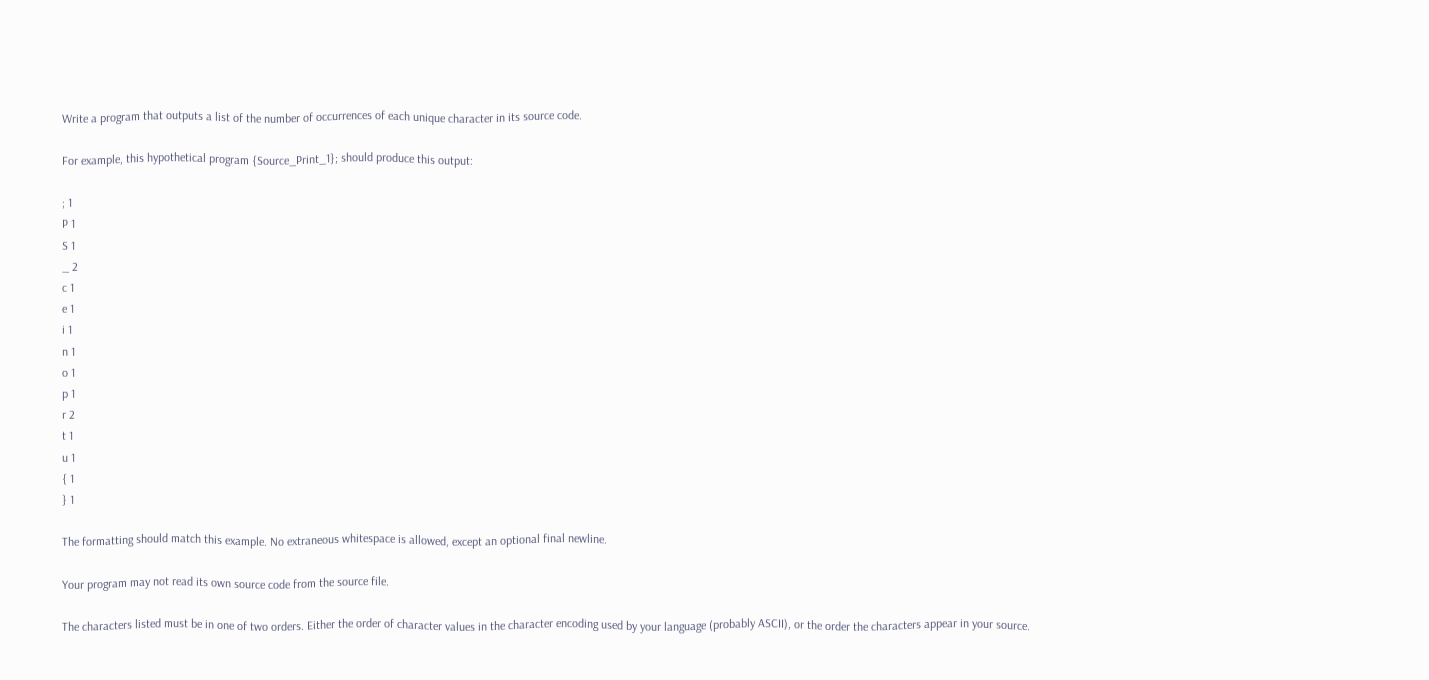Write a program that outputs a list of the number of occurrences of each unique character in its source code.

For example, this hypothetical program {Source_Print_1}; should produce this output:

; 1
P 1
S 1
_ 2
c 1
e 1
i 1
n 1
o 1
p 1
r 2
t 1
u 1
{ 1
} 1

The formatting should match this example. No extraneous whitespace is allowed, except an optional final newline.

Your program may not read its own source code from the source file.

The characters listed must be in one of two orders. Either the order of character values in the character encoding used by your language (probably ASCII), or the order the characters appear in your source.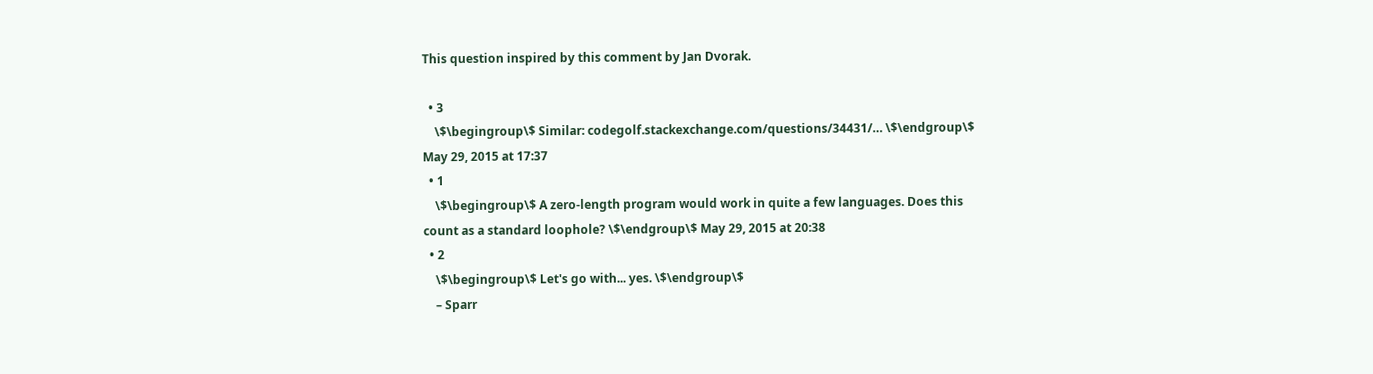This question inspired by this comment by Jan Dvorak.

  • 3
    \$\begingroup\$ Similar: codegolf.stackexchange.com/questions/34431/… \$\endgroup\$ May 29, 2015 at 17:37
  • 1
    \$\begingroup\$ A zero-length program would work in quite a few languages. Does this count as a standard loophole? \$\endgroup\$ May 29, 2015 at 20:38
  • 2
    \$\begingroup\$ Let's go with... yes. \$\endgroup\$
    – Sparr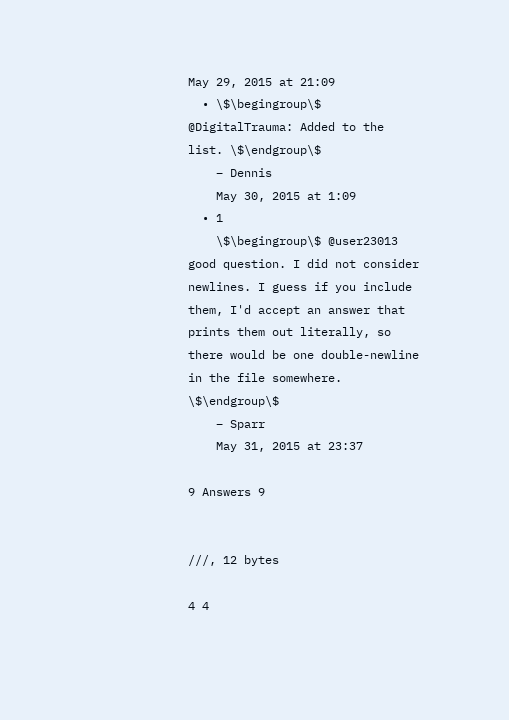May 29, 2015 at 21:09
  • \$\begingroup\$ @DigitalTrauma: Added to the list. \$\endgroup\$
    – Dennis
    May 30, 2015 at 1:09
  • 1
    \$\begingroup\$ @user23013 good question. I did not consider newlines. I guess if you include them, I'd accept an answer that prints them out literally, so there would be one double-newline in the file somewhere. \$\endgroup\$
    – Sparr
    May 31, 2015 at 23:37

9 Answers 9


///, 12 bytes

4 4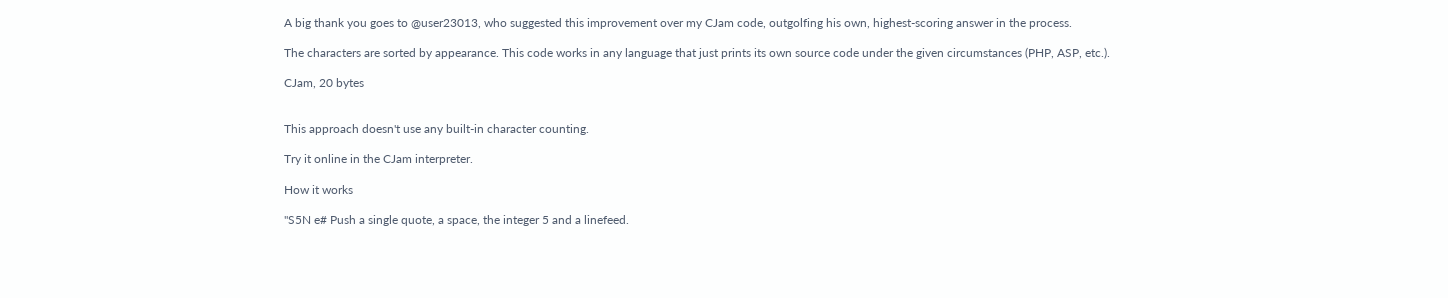A big thank you goes to @user23013, who suggested this improvement over my CJam code, outgolfing his own, highest-scoring answer in the process.

The characters are sorted by appearance. This code works in any language that just prints its own source code under the given circumstances (PHP, ASP, etc.).

CJam, 20 bytes


This approach doesn't use any built-in character counting.

Try it online in the CJam interpreter.

How it works

''S5N e# Push a single quote, a space, the integer 5 and a linefeed.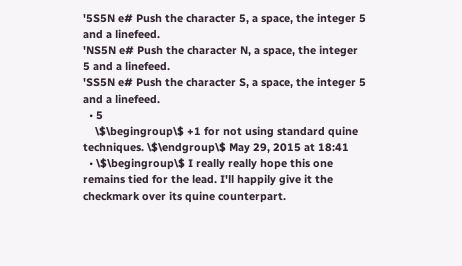'5S5N e# Push the character 5, a space, the integer 5 and a linefeed.
'NS5N e# Push the character N, a space, the integer 5 and a linefeed.
'SS5N e# Push the character S, a space, the integer 5 and a linefeed.
  • 5
    \$\begingroup\$ +1 for not using standard quine techniques. \$\endgroup\$ May 29, 2015 at 18:41
  • \$\begingroup\$ I really really hope this one remains tied for the lead. I'll happily give it the checkmark over its quine counterpart.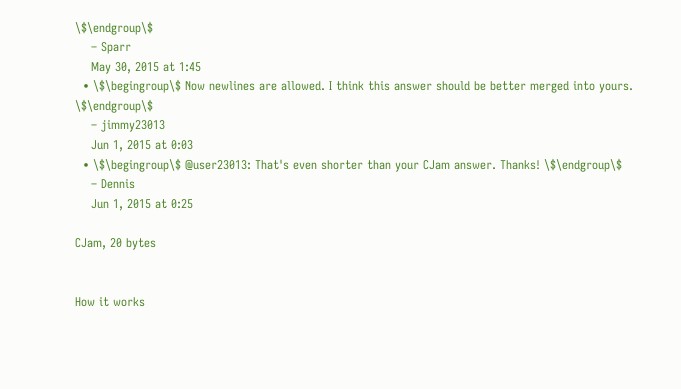\$\endgroup\$
    – Sparr
    May 30, 2015 at 1:45
  • \$\begingroup\$ Now newlines are allowed. I think this answer should be better merged into yours. \$\endgroup\$
    – jimmy23013
    Jun 1, 2015 at 0:03
  • \$\begingroup\$ @user23013: That's even shorter than your CJam answer. Thanks! \$\endgroup\$
    – Dennis
    Jun 1, 2015 at 0:25

CJam, 20 bytes


How it works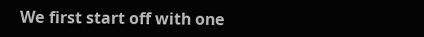We first start off with one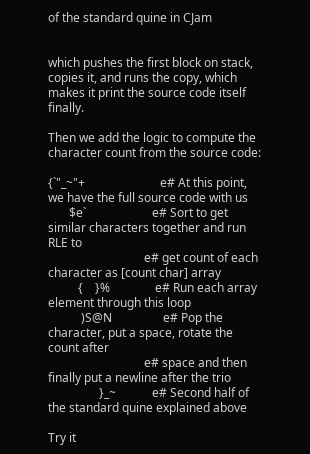of the standard quine in CJam


which pushes the first block on stack, copies it, and runs the copy, which makes it print the source code itself finally.

Then we add the logic to compute the character count from the source code:

{`"_~"+                         e# At this point, we have the full source code with us
       $e`                      e# Sort to get similar characters together and run RLE to
                                e# get count of each character as [count char] array
          {    }%               e# Run each array element through this loop
           )S@N                 e# Pop the character, put a space, rotate the count after
                                e# space and then finally put a newline after the trio
                 }_~            e# Second half of the standard quine explained above

Try it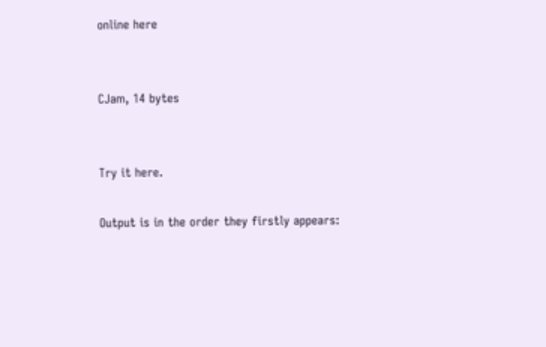online here


CJam, 14 bytes


Try it here.

Output is in the order they firstly appears: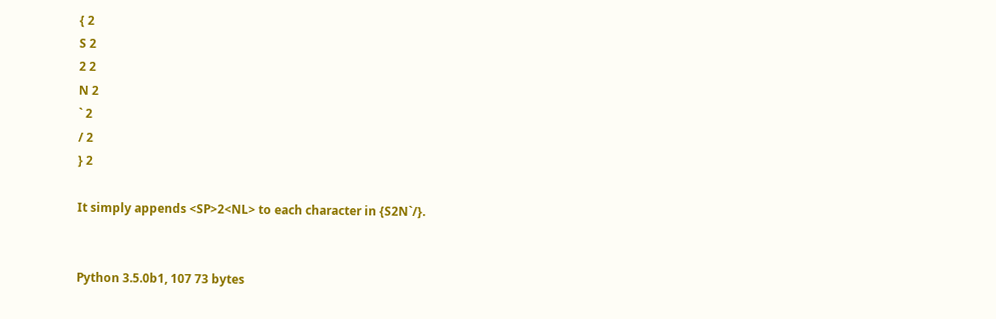{ 2
S 2
2 2
N 2
` 2
/ 2
} 2

It simply appends <SP>2<NL> to each character in {S2N`/}.


Python 3.5.0b1, 107 73 bytes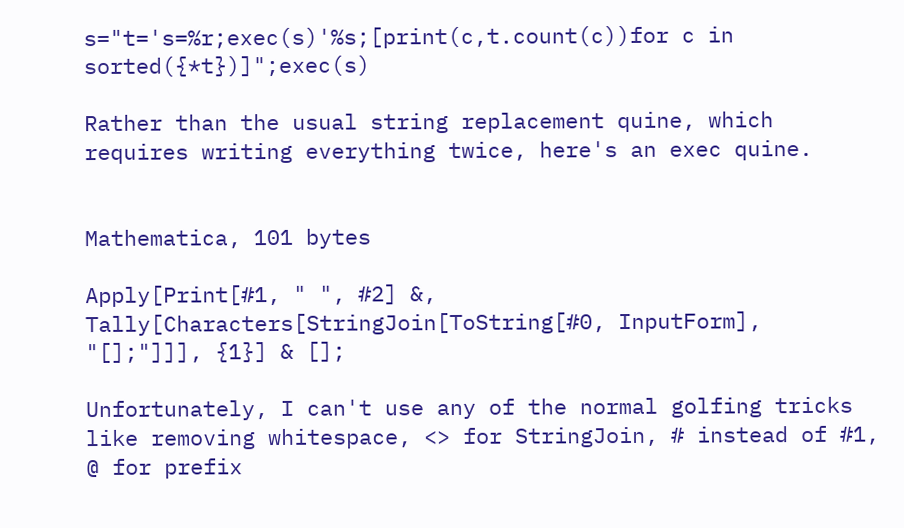s="t='s=%r;exec(s)'%s;[print(c,t.count(c))for c in sorted({*t})]";exec(s)

Rather than the usual string replacement quine, which requires writing everything twice, here's an exec quine.


Mathematica, 101 bytes

Apply[Print[#1, " ", #2] &, Tally[Characters[StringJoin[ToString[#0, InputForm], "[];"]]], {1}] & [];

Unfortunately, I can't use any of the normal golfing tricks like removing whitespace, <> for StringJoin, # instead of #1, @ for prefix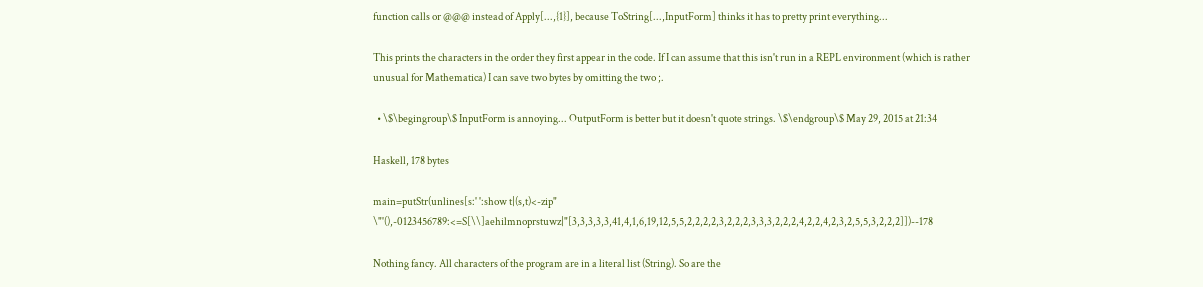function calls or @@@ instead of Apply[...,{1}], because ToString[...,InputForm] thinks it has to pretty print everything...

This prints the characters in the order they first appear in the code. If I can assume that this isn't run in a REPL environment (which is rather unusual for Mathematica) I can save two bytes by omitting the two ;.

  • \$\begingroup\$ InputForm is annoying... OutputForm is better but it doesn't quote strings. \$\endgroup\$ May 29, 2015 at 21:34

Haskell, 178 bytes

main=putStr(unlines[s:' ':show t|(s,t)<-zip" \"'(),-0123456789:<=S[\\]aehilmnoprstuwz|"[3,3,3,3,3,41,4,1,6,19,12,5,5,2,2,2,2,3,2,2,2,3,3,3,2,2,2,4,2,2,4,2,3,2,5,5,3,2,2,2]])--178

Nothing fancy. All characters of the program are in a literal list (String). So are the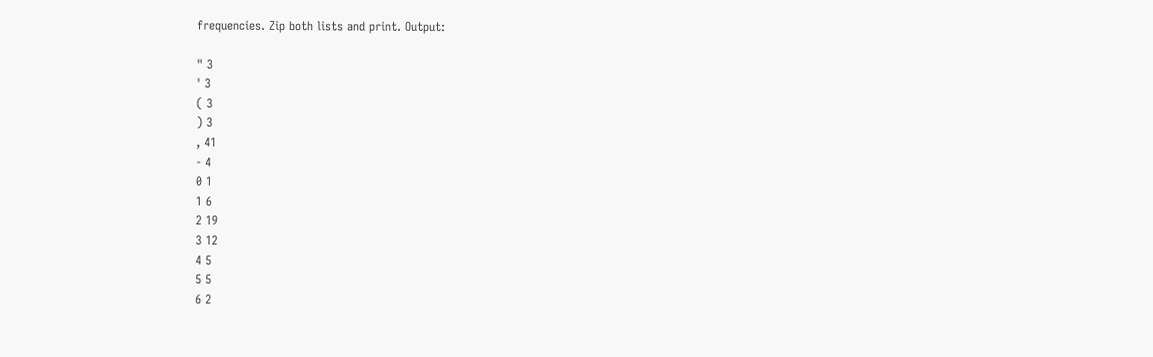frequencies. Zip both lists and print. Output:

" 3
' 3
( 3
) 3
, 41
- 4
0 1
1 6
2 19
3 12
4 5
5 5
6 2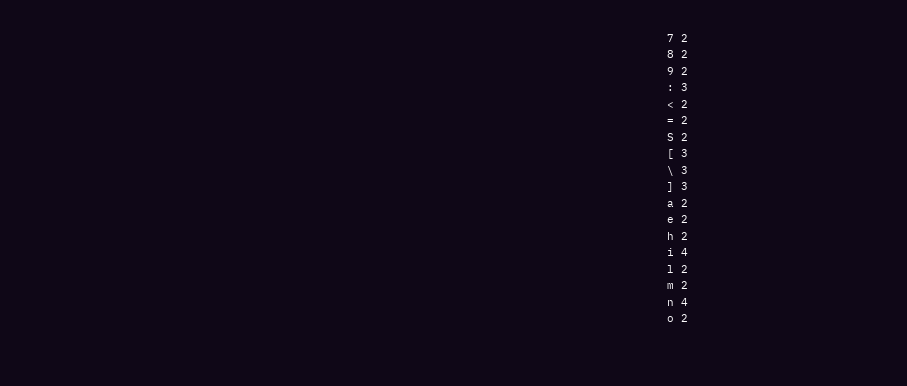7 2
8 2
9 2
: 3
< 2
= 2
S 2
[ 3
\ 3
] 3
a 2
e 2
h 2
i 4
l 2
m 2
n 4
o 2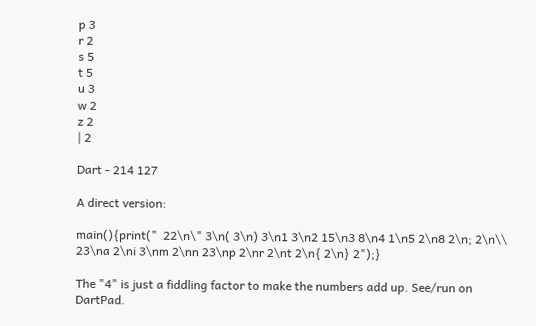p 3
r 2
s 5
t 5
u 3
w 2
z 2
| 2

Dart - 214 127

A direct version:

main(){print("  22\n\" 3\n( 3\n) 3\n1 3\n2 15\n3 8\n4 1\n5 2\n8 2\n; 2\n\\ 23\na 2\ni 3\nm 2\nn 23\np 2\nr 2\nt 2\n{ 2\n} 2");}

The "4" is just a fiddling factor to make the numbers add up. See/run on DartPad.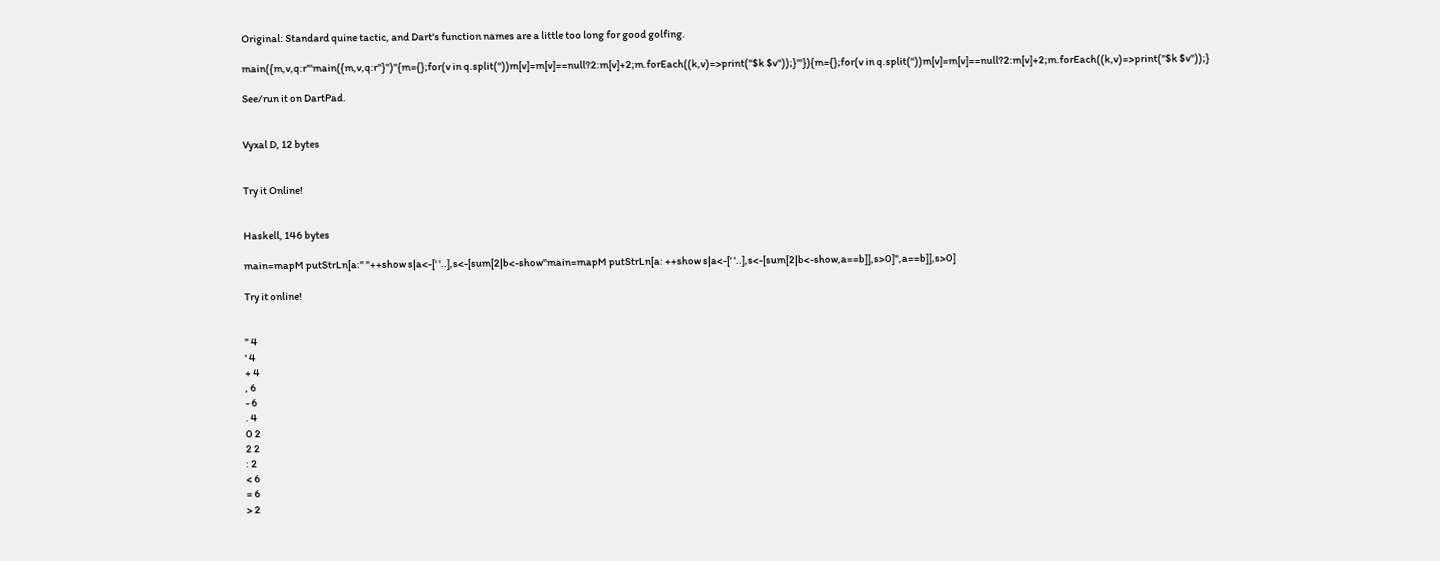Original: Standard quine tactic, and Dart's function names are a little too long for good golfing.

main({m,v,q:r'''main({m,v,q:r''}'')''{m={};for(v in q.split(''))m[v]=m[v]==null?2:m[v]+2;m.forEach((k,v)=>print("$k $v"));}'''}){m={};for(v in q.split(''))m[v]=m[v]==null?2:m[v]+2;m.forEach((k,v)=>print("$k $v"));}

See/run it on DartPad.


Vyxal D, 12 bytes


Try it Online!


Haskell, 146 bytes

main=mapM putStrLn[a:" "++show s|a<-[' '..],s<-[sum[2|b<-show"main=mapM putStrLn[a: ++show s|a<-[' '..],s<-[sum[2|b<-show,a==b]],s>0]",a==b]],s>0]

Try it online!


" 4
' 4
+ 4
, 6
- 6
. 4
0 2
2 2
: 2
< 6
= 6
> 2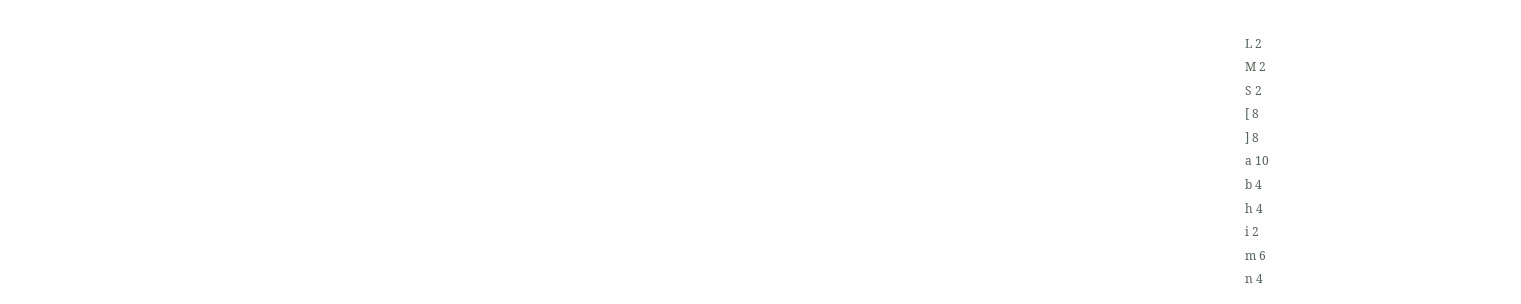L 2
M 2
S 2
[ 8
] 8
a 10
b 4
h 4
i 2
m 6
n 4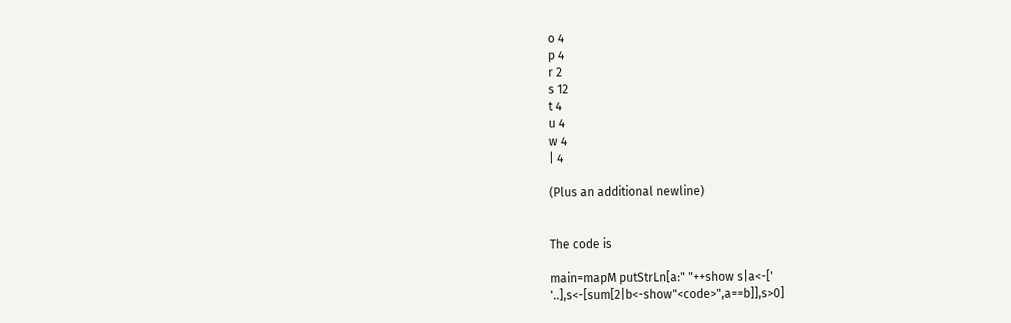o 4
p 4
r 2
s 12
t 4
u 4
w 4
| 4

(Plus an additional newline)


The code is

main=mapM putStrLn[a:" "++show s|a<-[' '..],s<-[sum[2|b<-show"<code>",a==b]],s>0]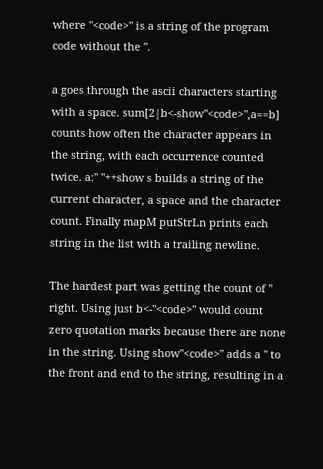where "<code>" is a string of the program code without the ".

a goes through the ascii characters starting with a space. sum[2|b<-show"<code>",a==b] counts how often the character appears in the string, with each occurrence counted twice. a:" "++show s builds a string of the current character, a space and the character count. Finally mapM putStrLn prints each string in the list with a trailing newline.

The hardest part was getting the count of " right. Using just b<-"<code>" would count zero quotation marks because there are none in the string. Using show"<code>" adds a " to the front and end to the string, resulting in a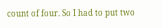count of four. So I had to put two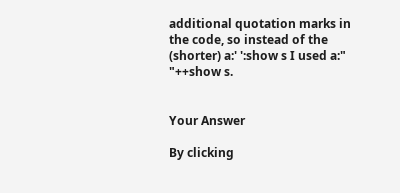additional quotation marks in the code, so instead of the (shorter) a:' ':show s I used a:" "++show s.


Your Answer

By clicking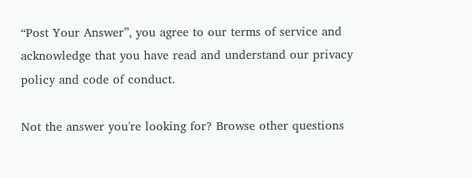“Post Your Answer”, you agree to our terms of service and acknowledge that you have read and understand our privacy policy and code of conduct.

Not the answer you're looking for? Browse other questions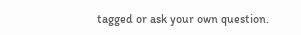tagged or ask your own question.